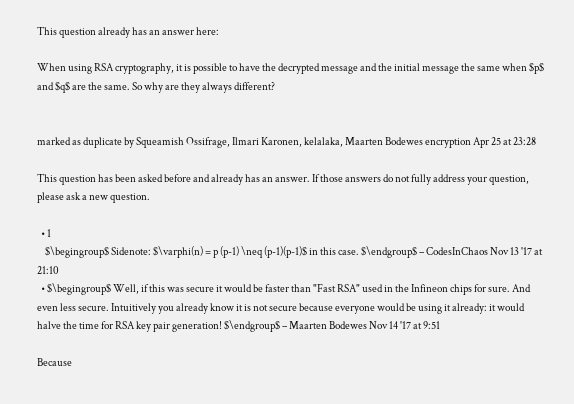This question already has an answer here:

When using RSA cryptography, it is possible to have the decrypted message and the initial message the same when $p$ and $q$ are the same. So why are they always different?


marked as duplicate by Squeamish Ossifrage, Ilmari Karonen, kelalaka, Maarten Bodewes encryption Apr 25 at 23:28

This question has been asked before and already has an answer. If those answers do not fully address your question, please ask a new question.

  • 1
    $\begingroup$ Sidenote: $\varphi(n) = p (p-1) \neq (p-1)(p-1)$ in this case. $\endgroup$ – CodesInChaos Nov 13 '17 at 21:10
  • $\begingroup$ Well, if this was secure it would be faster than "Fast RSA" used in the Infineon chips for sure. And even less secure. Intuitively you already know it is not secure because everyone would be using it already: it would halve the time for RSA key pair generation! $\endgroup$ – Maarten Bodewes Nov 14 '17 at 9:51

Because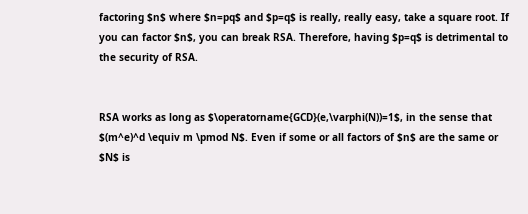factoring $n$ where $n=pq$ and $p=q$ is really, really easy, take a square root. If you can factor $n$, you can break RSA. Therefore, having $p=q$ is detrimental to the security of RSA.


RSA works as long as $\operatorname{GCD}(e,\varphi(N))=1$, in the sense that $(m^e)^d \equiv m \pmod N$. Even if some or all factors of $n$ are the same or $N$ is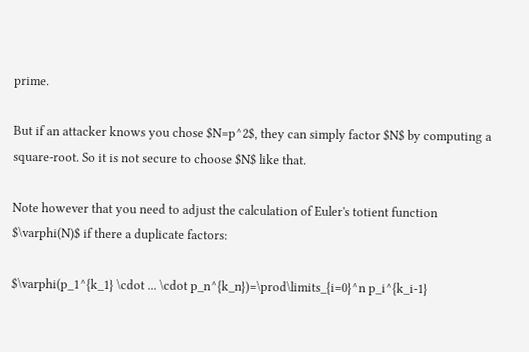prime.

But if an attacker knows you chose $N=p^2$, they can simply factor $N$ by computing a square-root. So it is not secure to choose $N$ like that.

Note however that you need to adjust the calculation of Euler's totient function $\varphi(N)$ if there a duplicate factors:

$\varphi(p_1^{k_1} \cdot ... \cdot p_n^{k_n})=\prod\limits_{i=0}^n p_i^{k_i-1}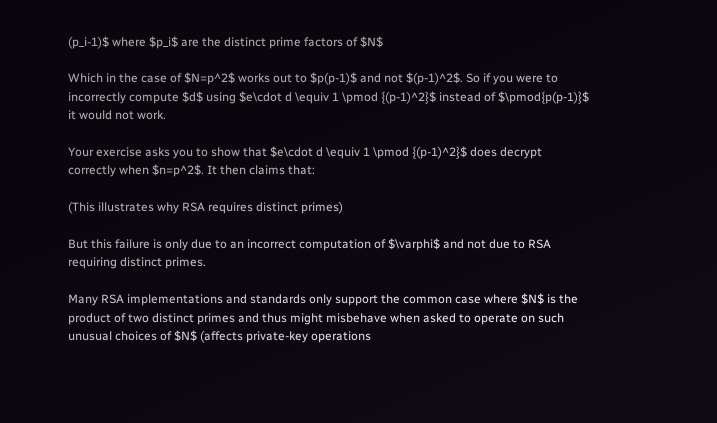(p_i-1)$ where $p_i$ are the distinct prime factors of $N$

Which in the case of $N=p^2$ works out to $p(p-1)$ and not $(p-1)^2$. So if you were to incorrectly compute $d$ using $e\cdot d \equiv 1 \pmod {(p-1)^2}$ instead of $\pmod{p(p-1)}$ it would not work.

Your exercise asks you to show that $e\cdot d \equiv 1 \pmod {(p-1)^2}$ does decrypt correctly when $n=p^2$. It then claims that:

(This illustrates why RSA requires distinct primes)

But this failure is only due to an incorrect computation of $\varphi$ and not due to RSA requiring distinct primes.

Many RSA implementations and standards only support the common case where $N$ is the product of two distinct primes and thus might misbehave when asked to operate on such unusual choices of $N$ (affects private-key operations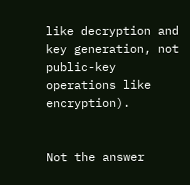like decryption and key generation, not public-key operations like encryption).


Not the answer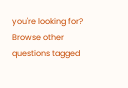you're looking for? Browse other questions tagged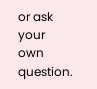or ask your own question.